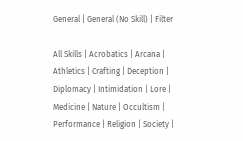General | General (No Skill) | Filter

All Skills | Acrobatics | Arcana | Athletics | Crafting | Deception | Diplomacy | Intimidation | Lore | Medicine | Nature | Occultism | Performance | Religion | Society |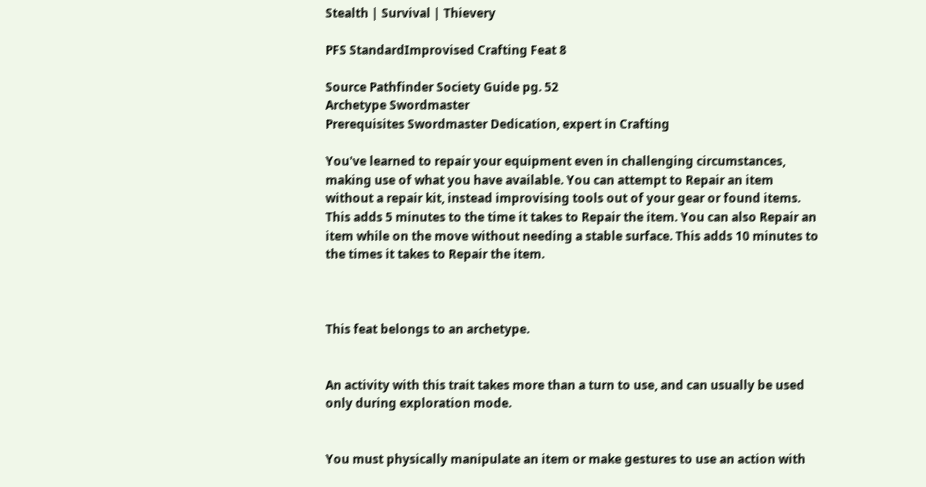Stealth | Survival | Thievery

PFS StandardImprovised Crafting Feat 8

Source Pathfinder Society Guide pg. 52
Archetype Swordmaster
Prerequisites Swordmaster Dedication, expert in Crafting

You've learned to repair your equipment even in challenging circumstances, making use of what you have available. You can attempt to Repair an item without a repair kit, instead improvising tools out of your gear or found items. This adds 5 minutes to the time it takes to Repair the item. You can also Repair an item while on the move without needing a stable surface. This adds 10 minutes to the times it takes to Repair the item.



This feat belongs to an archetype.


An activity with this trait takes more than a turn to use, and can usually be used only during exploration mode.


You must physically manipulate an item or make gestures to use an action with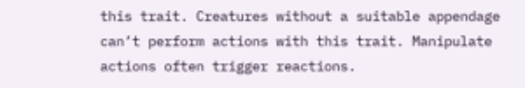this trait. Creatures without a suitable appendage can’t perform actions with this trait. Manipulate actions often trigger reactions.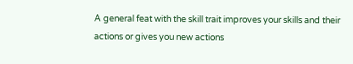A general feat with the skill trait improves your skills and their actions or gives you new actions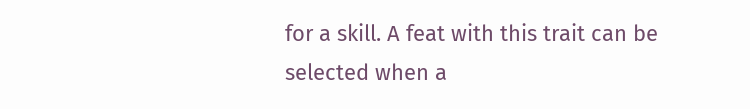for a skill. A feat with this trait can be selected when a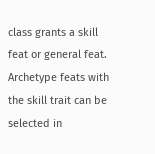class grants a skill feat or general feat. Archetype feats with the skill trait can be selected in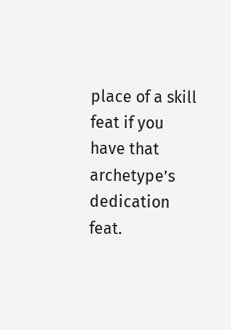place of a skill feat if you have that archetype’s dedication feat.